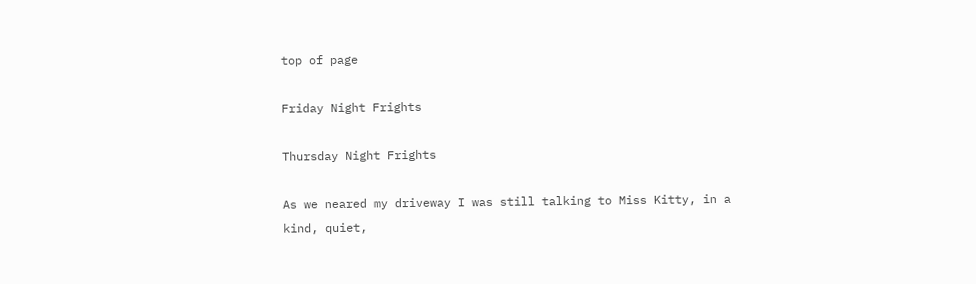top of page

Friday Night Frights

Thursday Night Frights

As we neared my driveway I was still talking to Miss Kitty, in a kind, quiet,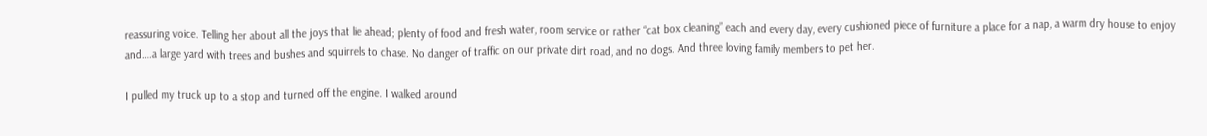reassuring voice. Telling her about all the joys that lie ahead; plenty of food and fresh water, room service or rather “cat box cleaning” each and every day, every cushioned piece of furniture a place for a nap, a warm dry house to enjoy and….a large yard with trees and bushes and squirrels to chase. No danger of traffic on our private dirt road, and no dogs. And three loving family members to pet her.

I pulled my truck up to a stop and turned off the engine. I walked around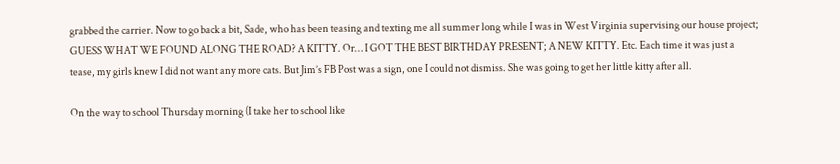grabbed the carrier. Now to go back a bit, Sade, who has been teasing and texting me all summer long while I was in West Virginia supervising our house project; GUESS WHAT WE FOUND ALONG THE ROAD? A KITTY. Or… I GOT THE BEST BIRTHDAY PRESENT; A NEW KITTY. Etc. Each time it was just a tease, my girls knew I did not want any more cats. But Jim’s FB Post was a sign, one I could not dismiss. She was going to get her little kitty after all.

On the way to school Thursday morning (I take her to school like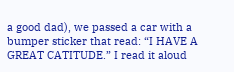a good dad), we passed a car with a bumper sticker that read: “I HAVE A GREAT CATITUDE.” I read it aloud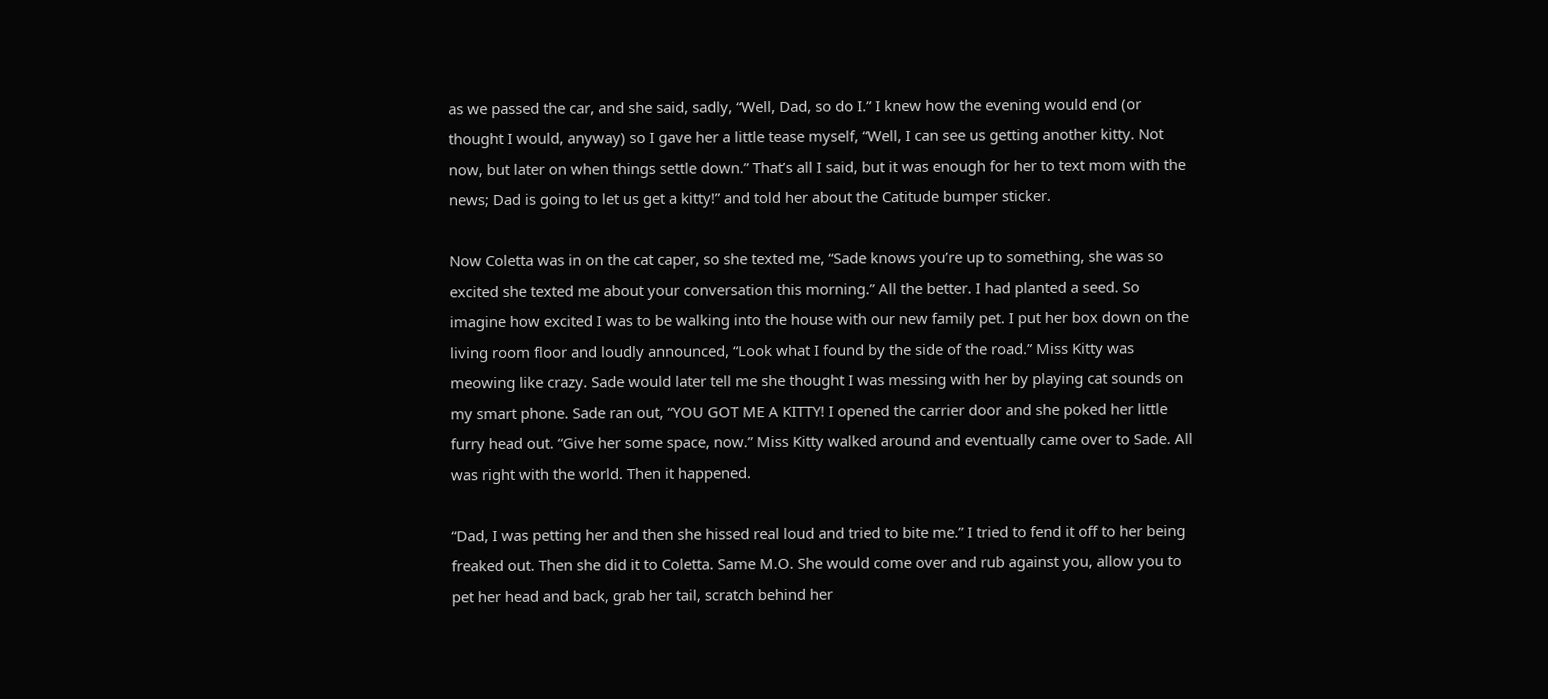as we passed the car, and she said, sadly, “Well, Dad, so do I.” I knew how the evening would end (or thought I would, anyway) so I gave her a little tease myself, “Well, I can see us getting another kitty. Not now, but later on when things settle down.” That’s all I said, but it was enough for her to text mom with the news; Dad is going to let us get a kitty!” and told her about the Catitude bumper sticker.

Now Coletta was in on the cat caper, so she texted me, “Sade knows you’re up to something, she was so excited she texted me about your conversation this morning.” All the better. I had planted a seed. So imagine how excited I was to be walking into the house with our new family pet. I put her box down on the living room floor and loudly announced, “Look what I found by the side of the road.” Miss Kitty was meowing like crazy. Sade would later tell me she thought I was messing with her by playing cat sounds on my smart phone. Sade ran out, “YOU GOT ME A KITTY! I opened the carrier door and she poked her little furry head out. “Give her some space, now.” Miss Kitty walked around and eventually came over to Sade. All was right with the world. Then it happened.

“Dad, I was petting her and then she hissed real loud and tried to bite me.” I tried to fend it off to her being freaked out. Then she did it to Coletta. Same M.O. She would come over and rub against you, allow you to pet her head and back, grab her tail, scratch behind her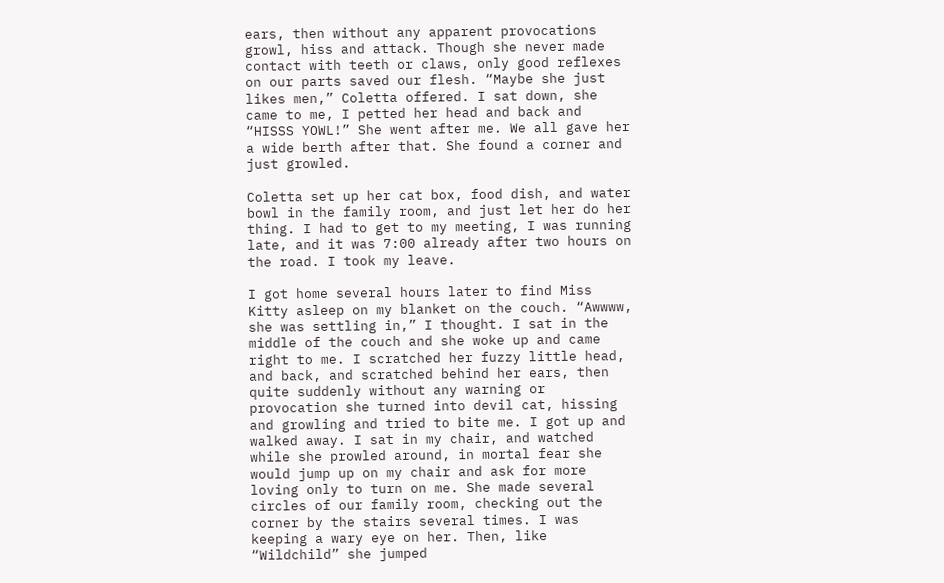ears, then without any apparent provocations growl, hiss and attack. Though she never made contact with teeth or claws, only good reflexes on our parts saved our flesh. “Maybe she just likes men,” Coletta offered. I sat down, she came to me, I petted her head and back and “HISSS YOWL!” She went after me. We all gave her a wide berth after that. She found a corner and just growled.

Coletta set up her cat box, food dish, and water bowl in the family room, and just let her do her thing. I had to get to my meeting, I was running late, and it was 7:00 already after two hours on the road. I took my leave.

I got home several hours later to find Miss Kitty asleep on my blanket on the couch. “Awwww, she was settling in,” I thought. I sat in the middle of the couch and she woke up and came right to me. I scratched her fuzzy little head, and back, and scratched behind her ears, then quite suddenly without any warning or provocation she turned into devil cat, hissing and growling and tried to bite me. I got up and walked away. I sat in my chair, and watched while she prowled around, in mortal fear she would jump up on my chair and ask for more loving only to turn on me. She made several circles of our family room, checking out the corner by the stairs several times. I was keeping a wary eye on her. Then, like “Wildchild” she jumped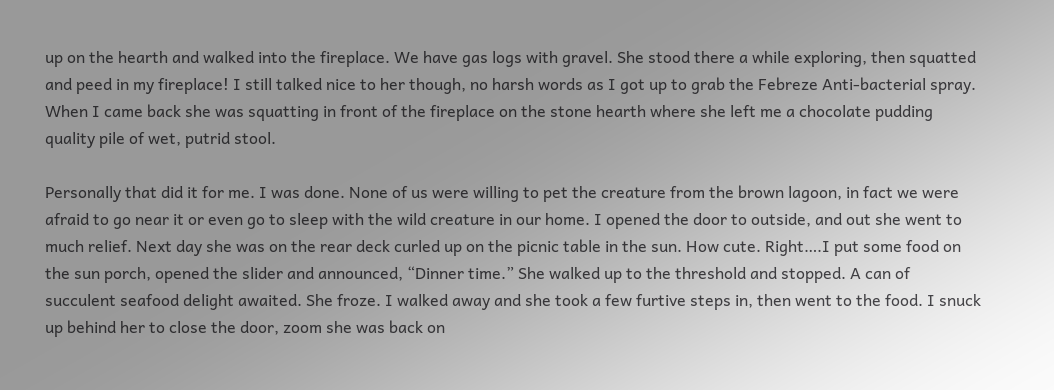up on the hearth and walked into the fireplace. We have gas logs with gravel. She stood there a while exploring, then squatted and peed in my fireplace! I still talked nice to her though, no harsh words as I got up to grab the Febreze Anti-bacterial spray. When I came back she was squatting in front of the fireplace on the stone hearth where she left me a chocolate pudding quality pile of wet, putrid stool.

Personally that did it for me. I was done. None of us were willing to pet the creature from the brown lagoon, in fact we were afraid to go near it or even go to sleep with the wild creature in our home. I opened the door to outside, and out she went to much relief. Next day she was on the rear deck curled up on the picnic table in the sun. How cute. Right….I put some food on the sun porch, opened the slider and announced, “Dinner time.” She walked up to the threshold and stopped. A can of succulent seafood delight awaited. She froze. I walked away and she took a few furtive steps in, then went to the food. I snuck up behind her to close the door, zoom she was back on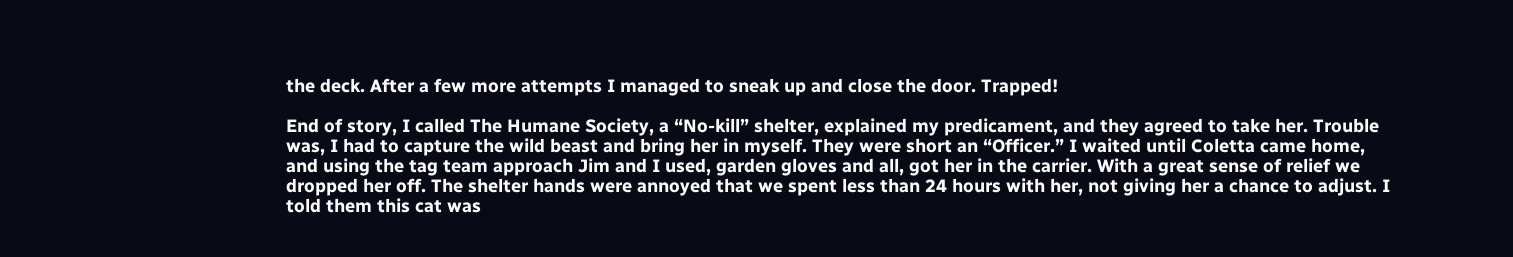the deck. After a few more attempts I managed to sneak up and close the door. Trapped!

End of story, I called The Humane Society, a “No-kill” shelter, explained my predicament, and they agreed to take her. Trouble was, I had to capture the wild beast and bring her in myself. They were short an “Officer.” I waited until Coletta came home, and using the tag team approach Jim and I used, garden gloves and all, got her in the carrier. With a great sense of relief we dropped her off. The shelter hands were annoyed that we spent less than 24 hours with her, not giving her a chance to adjust. I told them this cat was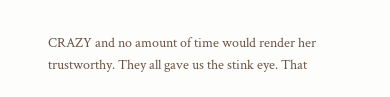CRAZY and no amount of time would render her trustworthy. They all gave us the stink eye. That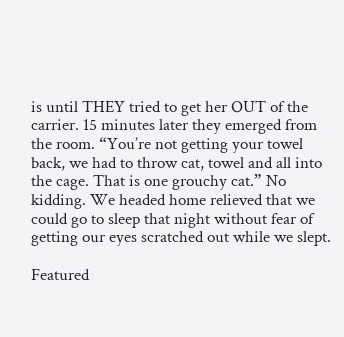is until THEY tried to get her OUT of the carrier. 15 minutes later they emerged from the room. “You’re not getting your towel back, we had to throw cat, towel and all into the cage. That is one grouchy cat.” No kidding. We headed home relieved that we could go to sleep that night without fear of getting our eyes scratched out while we slept.

Featured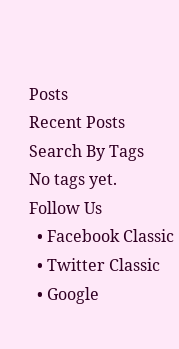Posts
Recent Posts
Search By Tags
No tags yet.
Follow Us
  • Facebook Classic
  • Twitter Classic
  • Google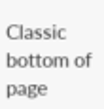Classic
bottom of page